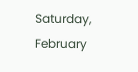Saturday, February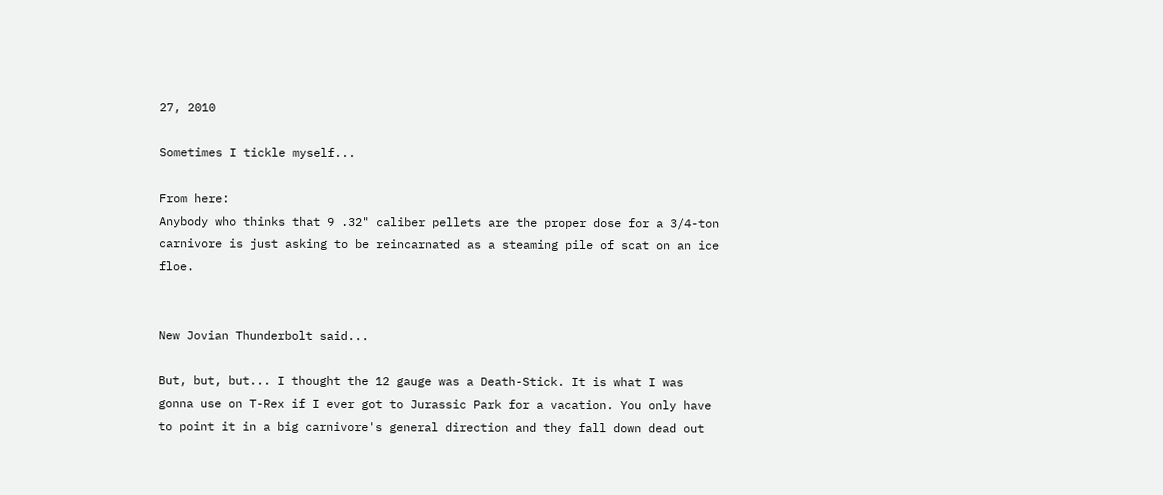27, 2010

Sometimes I tickle myself...

From here:
Anybody who thinks that 9 .32" caliber pellets are the proper dose for a 3/4-ton carnivore is just asking to be reincarnated as a steaming pile of scat on an ice floe.


New Jovian Thunderbolt said...

But, but, but... I thought the 12 gauge was a Death-Stick. It is what I was gonna use on T-Rex if I ever got to Jurassic Park for a vacation. You only have to point it in a big carnivore's general direction and they fall down dead out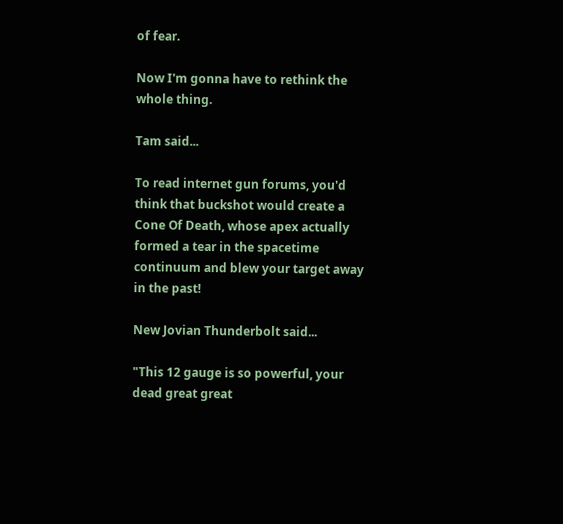of fear.

Now I'm gonna have to rethink the whole thing.

Tam said...

To read internet gun forums, you'd think that buckshot would create a Cone Of Death, whose apex actually formed a tear in the spacetime continuum and blew your target away in the past!

New Jovian Thunderbolt said...

"This 12 gauge is so powerful, your dead great great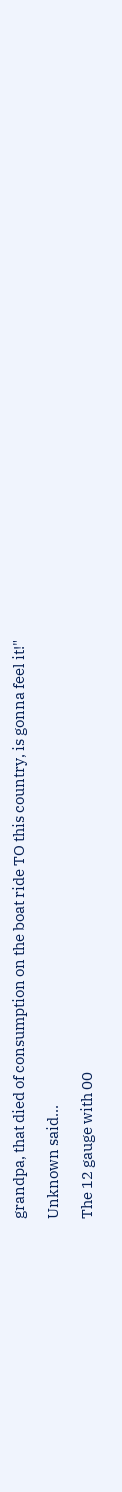grandpa, that died of consumption on the boat ride TO this country, is gonna feel it!"

Unknown said...

The 12 gauge with 00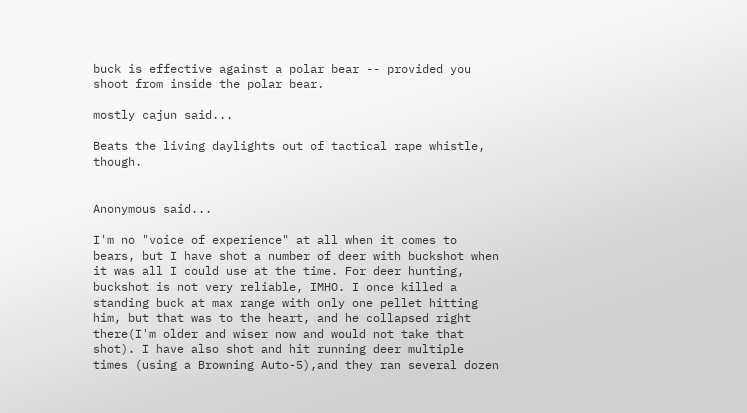buck is effective against a polar bear -- provided you shoot from inside the polar bear.

mostly cajun said...

Beats the living daylights out of tactical rape whistle, though.


Anonymous said...

I'm no "voice of experience" at all when it comes to bears, but I have shot a number of deer with buckshot when it was all I could use at the time. For deer hunting, buckshot is not very reliable, IMHO. I once killed a standing buck at max range with only one pellet hitting him, but that was to the heart, and he collapsed right there(I'm older and wiser now and would not take that shot). I have also shot and hit running deer multiple times (using a Browning Auto-5),and they ran several dozen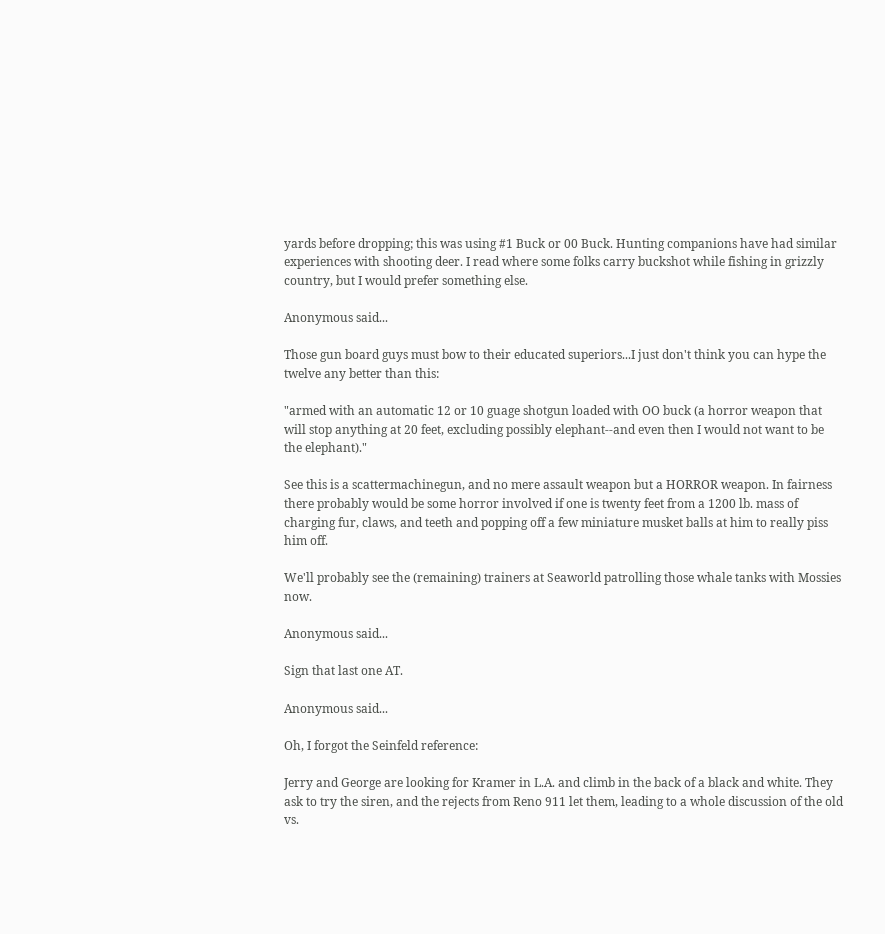yards before dropping; this was using #1 Buck or 00 Buck. Hunting companions have had similar experiences with shooting deer. I read where some folks carry buckshot while fishing in grizzly country, but I would prefer something else.

Anonymous said...

Those gun board guys must bow to their educated superiors...I just don't think you can hype the twelve any better than this:

"armed with an automatic 12 or 10 guage shotgun loaded with OO buck (a horror weapon that will stop anything at 20 feet, excluding possibly elephant--and even then I would not want to be the elephant)."

See this is a scattermachinegun, and no mere assault weapon but a HORROR weapon. In fairness there probably would be some horror involved if one is twenty feet from a 1200 lb. mass of charging fur, claws, and teeth and popping off a few miniature musket balls at him to really piss him off.

We'll probably see the (remaining) trainers at Seaworld patrolling those whale tanks with Mossies now.

Anonymous said...

Sign that last one AT.

Anonymous said...

Oh, I forgot the Seinfeld reference:

Jerry and George are looking for Kramer in L.A. and climb in the back of a black and white. They ask to try the siren, and the rejects from Reno 911 let them, leading to a whole discussion of the old vs.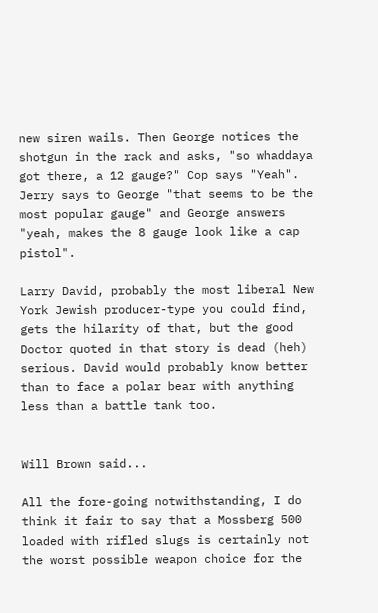new siren wails. Then George notices the shotgun in the rack and asks, "so whaddaya got there, a 12 gauge?" Cop says "Yeah". Jerry says to George "that seems to be the most popular gauge" and George answers "yeah, makes the 8 gauge look like a cap pistol".

Larry David, probably the most liberal New York Jewish producer-type you could find, gets the hilarity of that, but the good Doctor quoted in that story is dead (heh) serious. David would probably know better than to face a polar bear with anything less than a battle tank too.


Will Brown said...

All the fore-going notwithstanding, I do think it fair to say that a Mossberg 500 loaded with rifled slugs is certainly not the worst possible weapon choice for the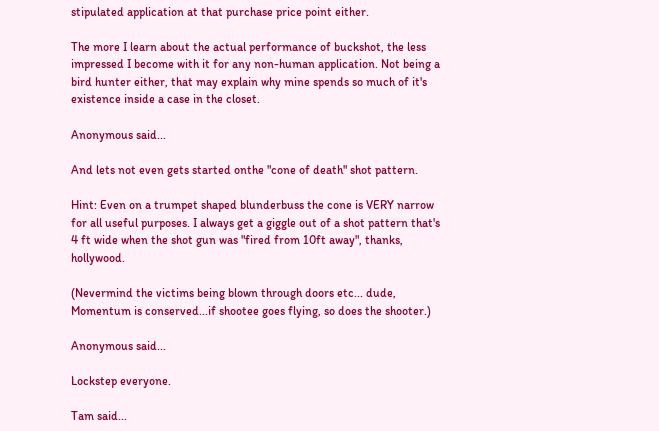stipulated application at that purchase price point either.

The more I learn about the actual performance of buckshot, the less impressed I become with it for any non-human application. Not being a bird hunter either, that may explain why mine spends so much of it's existence inside a case in the closet.

Anonymous said...

And lets not even gets started onthe "cone of death" shot pattern.

Hint: Even on a trumpet shaped blunderbuss the cone is VERY narrow for all useful purposes. I always get a giggle out of a shot pattern that's 4 ft wide when the shot gun was "fired from 10ft away", thanks, hollywood.

(Nevermind the victims being blown through doors etc... dude, Momentum is conserved...if shootee goes flying, so does the shooter.)

Anonymous said...

Lockstep everyone.

Tam said...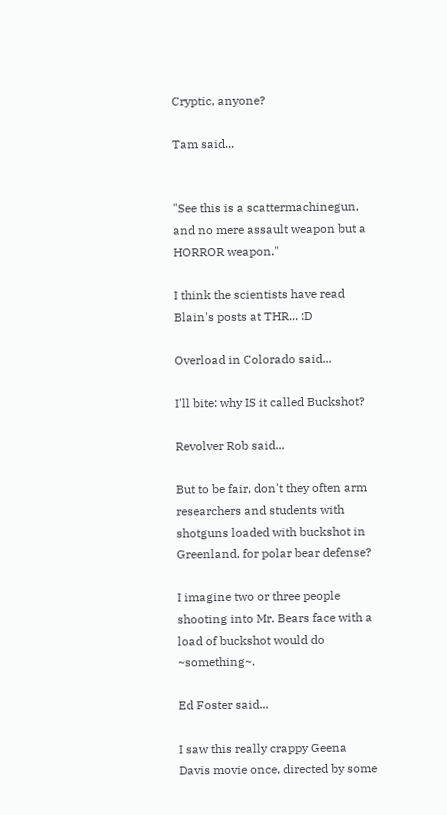Cryptic, anyone?

Tam said...


"See this is a scattermachinegun, and no mere assault weapon but a HORROR weapon."

I think the scientists have read Blain's posts at THR... :D

Overload in Colorado said...

I'll bite: why IS it called Buckshot?

Revolver Rob said...

But to be fair, don't they often arm researchers and students with shotguns loaded with buckshot in Greenland, for polar bear defense?

I imagine two or three people shooting into Mr. Bears face with a load of buckshot would do ~something~.

Ed Foster said...

I saw this really crappy Geena Davis movie once, directed by some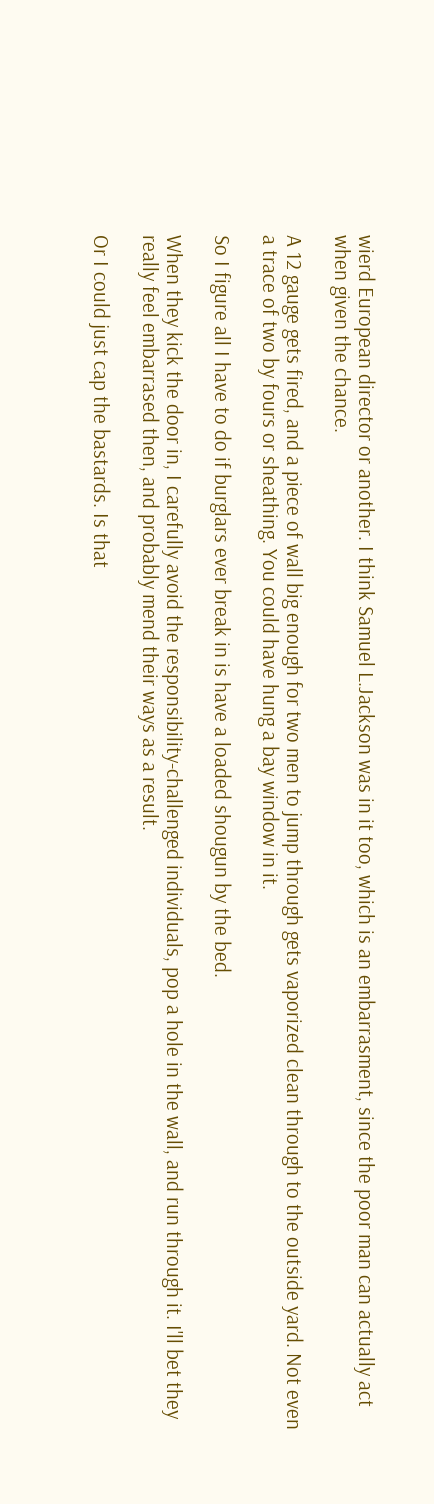wierd European director or another. I think Samuel L.Jackson was in it too, which is an embarrasment, since the poor man can actually act when given the chance.

A 12 gauge gets fired, and a piece of wall big enough for two men to jump through gets vaporized clean through to the outside yard. Not even a trace of two by fours or sheathing. You could have hung a bay window in it.

So I figure all I have to do if burglars ever break in is have a loaded shougun by the bed.

When they kick the door in, I carefully avoid the responsibility-challenged individuals, pop a hole in the wall, and run through it. I'll bet they really feel embarrased then, and probably mend their ways as a result.

Or I could just cap the bastards. Is that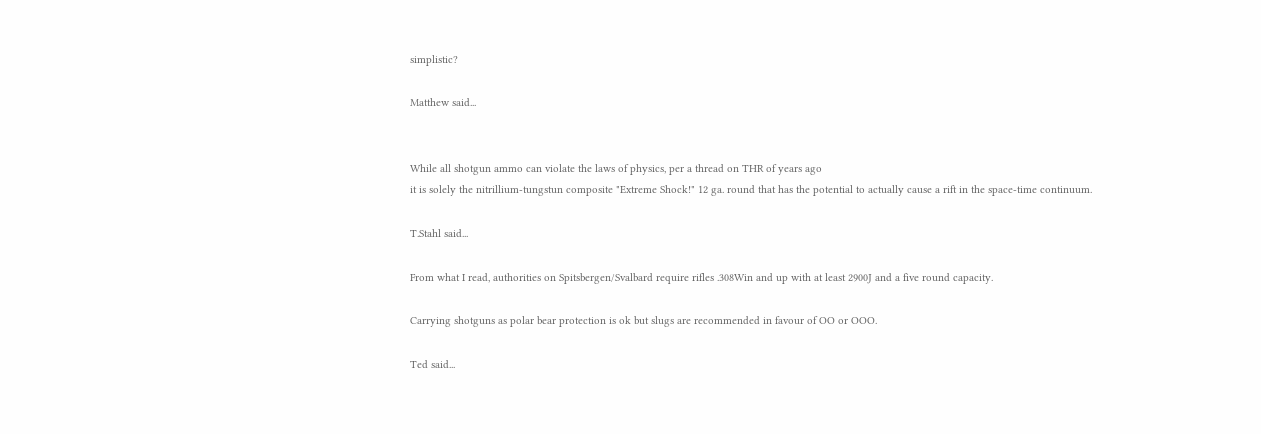simplistic?

Matthew said...


While all shotgun ammo can violate the laws of physics, per a thread on THR of years ago
it is solely the nitrillium-tungstun composite "Extreme Shock!" 12 ga. round that has the potential to actually cause a rift in the space-time continuum.

T.Stahl said...

From what I read, authorities on Spitsbergen/Svalbard require rifles .308Win and up with at least 2900J and a five round capacity.

Carrying shotguns as polar bear protection is ok but slugs are recommended in favour of OO or OOO.

Ted said...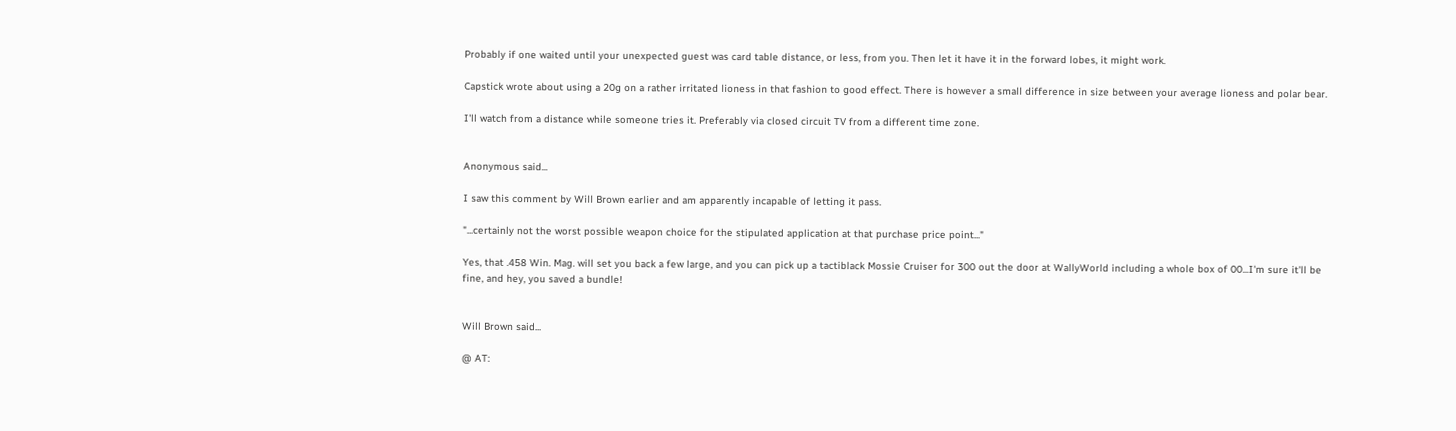Probably if one waited until your unexpected guest was card table distance, or less, from you. Then let it have it in the forward lobes, it might work.

Capstick wrote about using a 20g on a rather irritated lioness in that fashion to good effect. There is however a small difference in size between your average lioness and polar bear.

I'll watch from a distance while someone tries it. Preferably via closed circuit TV from a different time zone.


Anonymous said...

I saw this comment by Will Brown earlier and am apparently incapable of letting it pass.

"...certainly not the worst possible weapon choice for the stipulated application at that purchase price point..."

Yes, that .458 Win. Mag. will set you back a few large, and you can pick up a tactiblack Mossie Cruiser for 300 out the door at WallyWorld including a whole box of 00...I'm sure it'll be fine, and hey, you saved a bundle!


Will Brown said...

@ AT: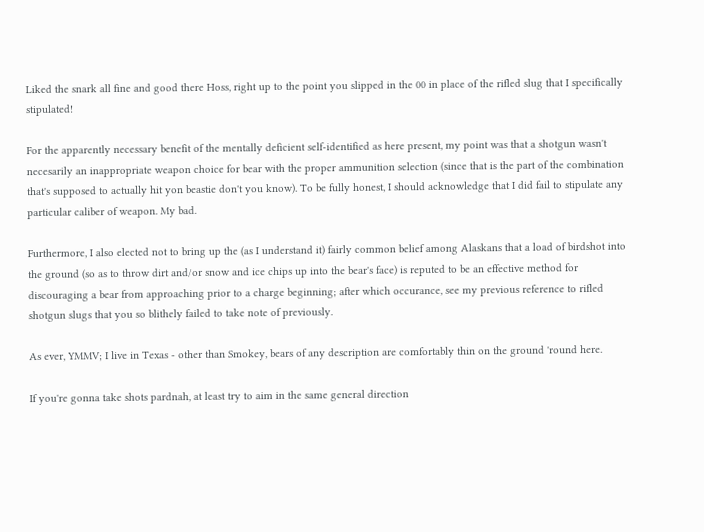Liked the snark all fine and good there Hoss, right up to the point you slipped in the 00 in place of the rifled slug that I specifically stipulated!

For the apparently necessary benefit of the mentally deficient self-identified as here present, my point was that a shotgun wasn't necesarily an inappropriate weapon choice for bear with the proper ammunition selection (since that is the part of the combination that's supposed to actually hit yon beastie don't you know). To be fully honest, I should acknowledge that I did fail to stipulate any particular caliber of weapon. My bad.

Furthermore, I also elected not to bring up the (as I understand it) fairly common belief among Alaskans that a load of birdshot into the ground (so as to throw dirt and/or snow and ice chips up into the bear's face) is reputed to be an effective method for discouraging a bear from approaching prior to a charge beginning; after which occurance, see my previous reference to rifled shotgun slugs that you so blithely failed to take note of previously.

As ever, YMMV; I live in Texas - other than Smokey, bears of any description are comfortably thin on the ground 'round here.

If you're gonna take shots pardnah, at least try to aim in the same general direction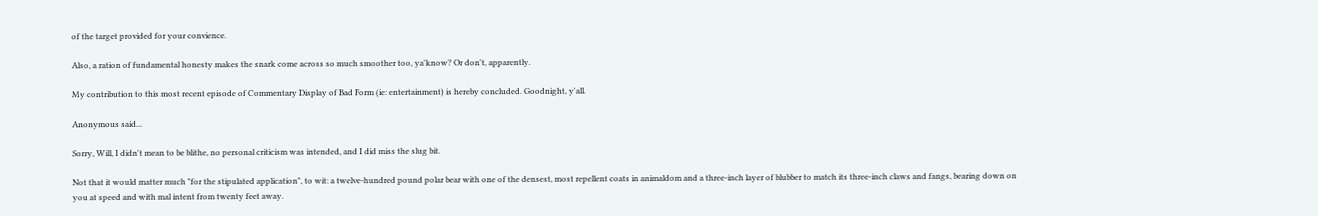of the target provided for your convience.

Also, a ration of fundamental honesty makes the snark come across so much smoother too, ya'know? Or don't, apparently.

My contribution to this most recent episode of Commentary Display of Bad Form (ie: entertainment) is hereby concluded. Goodnight, y'all.

Anonymous said...

Sorry, Will, I didn't mean to be blithe, no personal criticism was intended, and I did miss the slug bit.

Not that it would matter much "for the stipulated application", to wit: a twelve-hundred pound polar bear with one of the densest, most repellent coats in animaldom and a three-inch layer of blubber to match its three-inch claws and fangs, bearing down on you at speed and with mal intent from twenty feet away.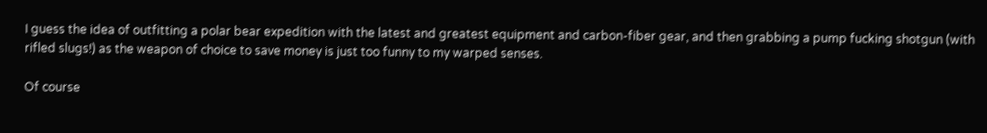I guess the idea of outfitting a polar bear expedition with the latest and greatest equipment and carbon-fiber gear, and then grabbing a pump fucking shotgun (with rifled slugs!) as the weapon of choice to save money is just too funny to my warped senses.

Of course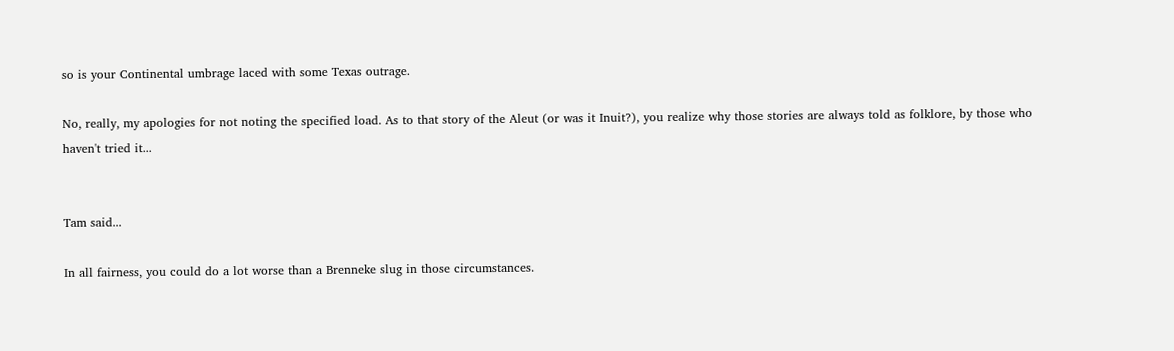so is your Continental umbrage laced with some Texas outrage.

No, really, my apologies for not noting the specified load. As to that story of the Aleut (or was it Inuit?), you realize why those stories are always told as folklore, by those who haven't tried it...


Tam said...

In all fairness, you could do a lot worse than a Brenneke slug in those circumstances.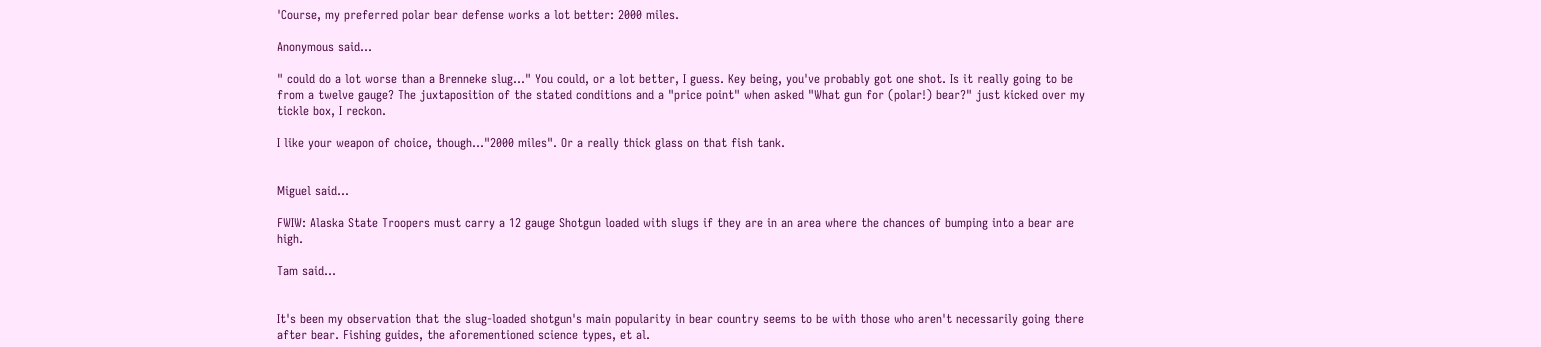'Course, my preferred polar bear defense works a lot better: 2000 miles.

Anonymous said...

" could do a lot worse than a Brenneke slug..." You could, or a lot better, I guess. Key being, you've probably got one shot. Is it really going to be from a twelve gauge? The juxtaposition of the stated conditions and a "price point" when asked "What gun for (polar!) bear?" just kicked over my tickle box, I reckon.

I like your weapon of choice, though..."2000 miles". Or a really thick glass on that fish tank.


Miguel said...

FWIW: Alaska State Troopers must carry a 12 gauge Shotgun loaded with slugs if they are in an area where the chances of bumping into a bear are high.

Tam said...


It's been my observation that the slug-loaded shotgun's main popularity in bear country seems to be with those who aren't necessarily going there after bear. Fishing guides, the aforementioned science types, et al.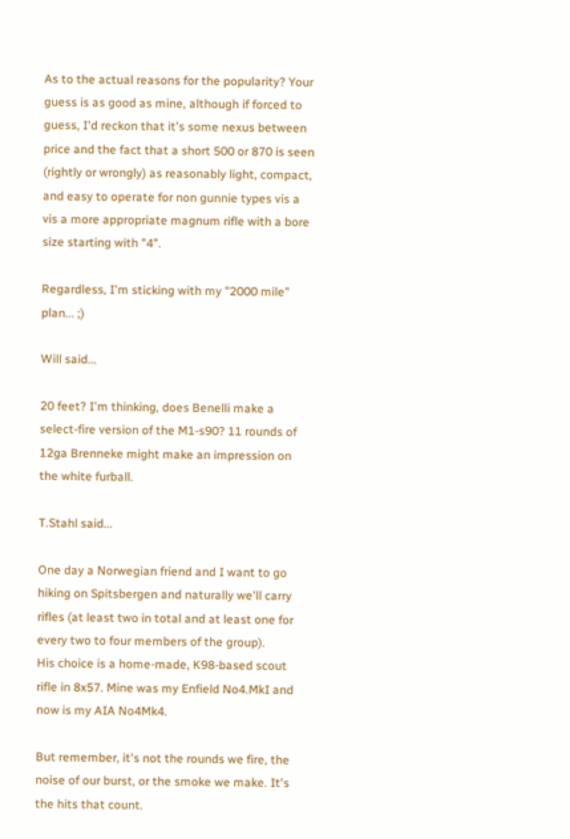As to the actual reasons for the popularity? Your guess is as good as mine, although if forced to guess, I'd reckon that it's some nexus between price and the fact that a short 500 or 870 is seen (rightly or wrongly) as reasonably light, compact, and easy to operate for non gunnie types vis a vis a more appropriate magnum rifle with a bore size starting with "4".

Regardless, I'm sticking with my "2000 mile" plan... ;)

Will said...

20 feet? I'm thinking, does Benelli make a select-fire version of the M1-s90? 11 rounds of 12ga Brenneke might make an impression on the white furball.

T.Stahl said...

One day a Norwegian friend and I want to go hiking on Spitsbergen and naturally we'll carry rifles (at least two in total and at least one for every two to four members of the group).
His choice is a home-made, K98-based scout rifle in 8x57. Mine was my Enfield No4.MkI and now is my AIA No4Mk4.

But remember, it's not the rounds we fire, the noise of our burst, or the smoke we make. It's the hits that count.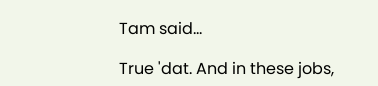Tam said...

True 'dat. And in these jobs,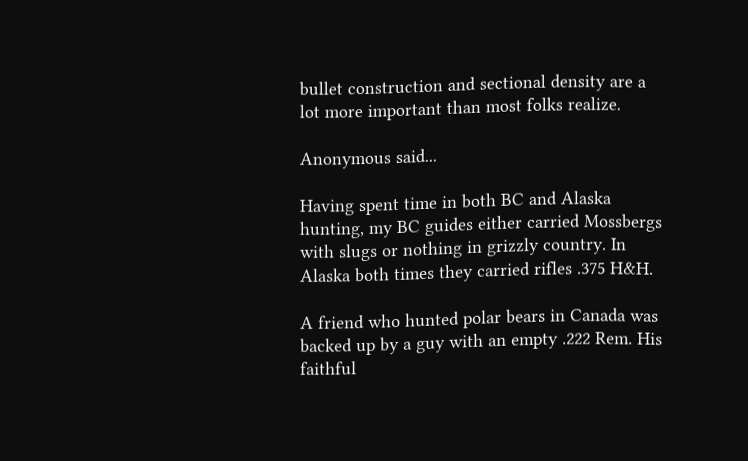bullet construction and sectional density are a lot more important than most folks realize.

Anonymous said...

Having spent time in both BC and Alaska hunting, my BC guides either carried Mossbergs with slugs or nothing in grizzly country. In Alaska both times they carried rifles .375 H&H.

A friend who hunted polar bears in Canada was backed up by a guy with an empty .222 Rem. His faithful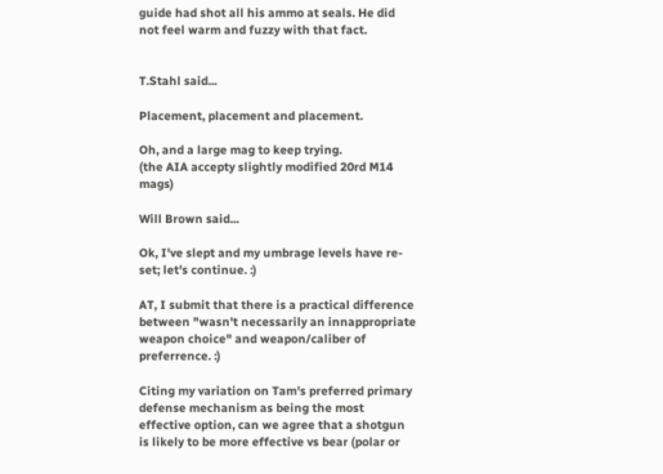guide had shot all his ammo at seals. He did not feel warm and fuzzy with that fact.


T.Stahl said...

Placement, placement and placement.

Oh, and a large mag to keep trying.
(the AIA accepty slightly modified 20rd M14 mags)

Will Brown said...

Ok, I've slept and my umbrage levels have re-set; let's continue. :)

AT, I submit that there is a practical difference between "wasn't necessarily an innappropriate weapon choice" and weapon/caliber of preferrence. :)

Citing my variation on Tam's preferred primary defense mechanism as being the most effective option, can we agree that a shotgun is likely to be more effective vs bear (polar or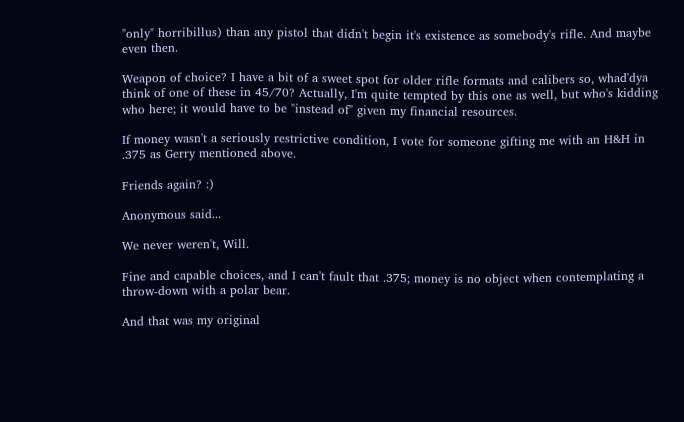"only" horribillus) than any pistol that didn't begin it's existence as somebody's rifle. And maybe even then.

Weapon of choice? I have a bit of a sweet spot for older rifle formats and calibers so, whad'dya think of one of these in 45/70? Actually, I'm quite tempted by this one as well, but who's kidding who here; it would have to be "instead of" given my financial resources.

If money wasn't a seriously restrictive condition, I vote for someone gifting me with an H&H in .375 as Gerry mentioned above.

Friends again? :)

Anonymous said...

We never weren't, Will.

Fine and capable choices, and I can't fault that .375; money is no object when contemplating a throw-down with a polar bear.

And that was my original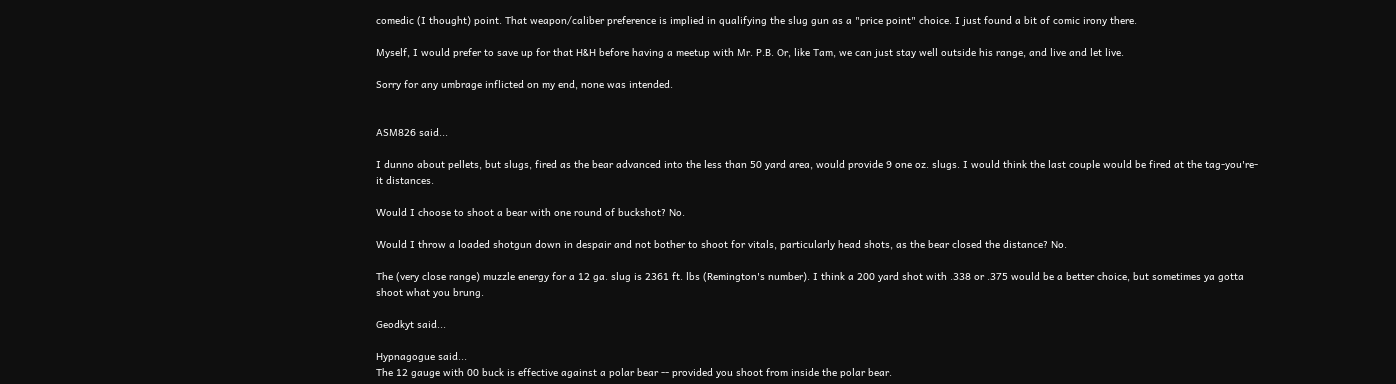comedic (I thought) point. That weapon/caliber preference is implied in qualifying the slug gun as a "price point" choice. I just found a bit of comic irony there.

Myself, I would prefer to save up for that H&H before having a meetup with Mr. P.B. Or, like Tam, we can just stay well outside his range, and live and let live.

Sorry for any umbrage inflicted on my end, none was intended.


ASM826 said...

I dunno about pellets, but slugs, fired as the bear advanced into the less than 50 yard area, would provide 9 one oz. slugs. I would think the last couple would be fired at the tag-you're-it distances.

Would I choose to shoot a bear with one round of buckshot? No.

Would I throw a loaded shotgun down in despair and not bother to shoot for vitals, particularly head shots, as the bear closed the distance? No.

The (very close range) muzzle energy for a 12 ga. slug is 2361 ft. lbs (Remington's number). I think a 200 yard shot with .338 or .375 would be a better choice, but sometimes ya gotta shoot what you brung.

Geodkyt said...

Hypnagogue said...
The 12 gauge with 00 buck is effective against a polar bear -- provided you shoot from inside the polar bear.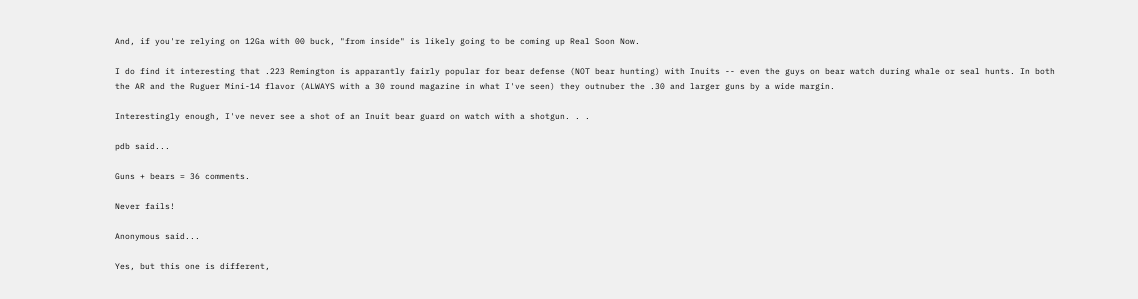And, if you're relying on 12Ga with 00 buck, "from inside" is likely going to be coming up Real Soon Now.

I do find it interesting that .223 Remington is apparantly fairly popular for bear defense (NOT bear hunting) with Inuits -- even the guys on bear watch during whale or seal hunts. In both the AR and the Ruguer Mini-14 flavor (ALWAYS with a 30 round magazine in what I've seen) they outnuber the .30 and larger guns by a wide margin.

Interestingly enough, I've never see a shot of an Inuit bear guard on watch with a shotgun. . .

pdb said...

Guns + bears = 36 comments.

Never fails!

Anonymous said...

Yes, but this one is different,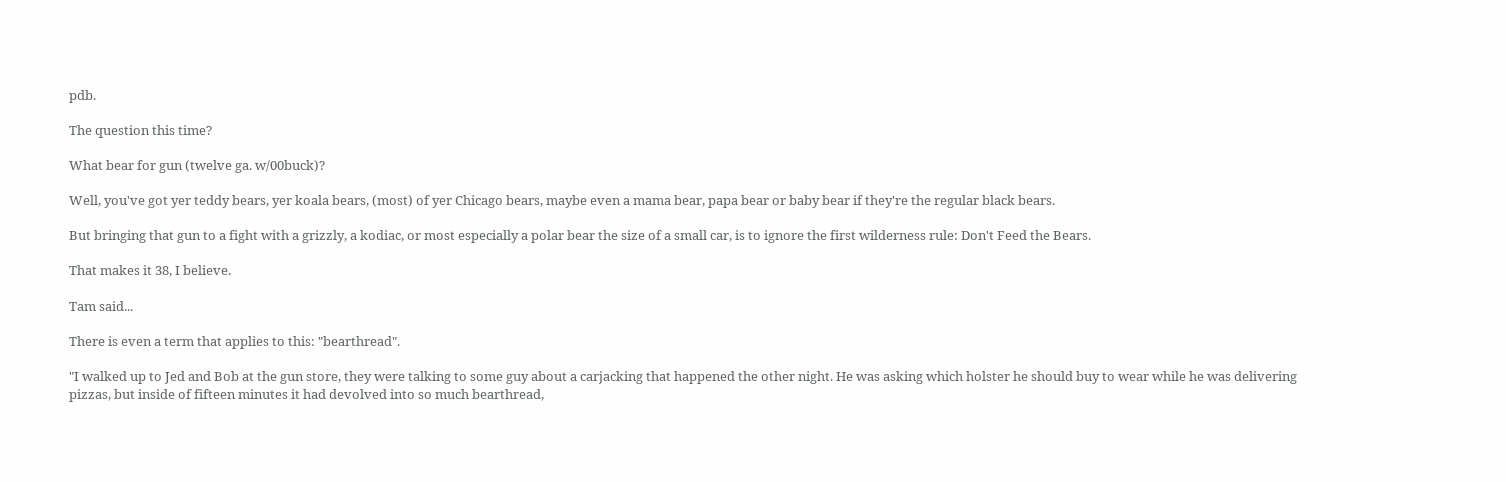pdb.

The question this time?

What bear for gun (twelve ga. w/00buck)?

Well, you've got yer teddy bears, yer koala bears, (most) of yer Chicago bears, maybe even a mama bear, papa bear or baby bear if they're the regular black bears.

But bringing that gun to a fight with a grizzly, a kodiac, or most especially a polar bear the size of a small car, is to ignore the first wilderness rule: Don't Feed the Bears.

That makes it 38, I believe.

Tam said...

There is even a term that applies to this: "bearthread".

"I walked up to Jed and Bob at the gun store, they were talking to some guy about a carjacking that happened the other night. He was asking which holster he should buy to wear while he was delivering pizzas, but inside of fifteen minutes it had devolved into so much bearthread,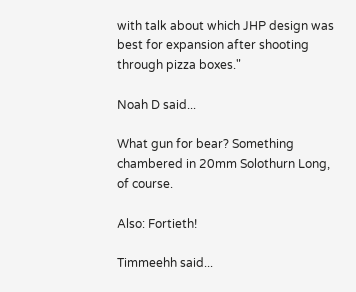with talk about which JHP design was best for expansion after shooting through pizza boxes."

Noah D said...

What gun for bear? Something chambered in 20mm Solothurn Long, of course.

Also: Fortieth!

Timmeehh said...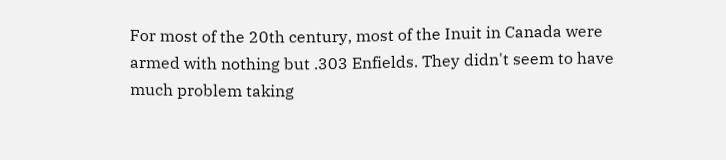For most of the 20th century, most of the Inuit in Canada were armed with nothing but .303 Enfields. They didn't seem to have much problem taking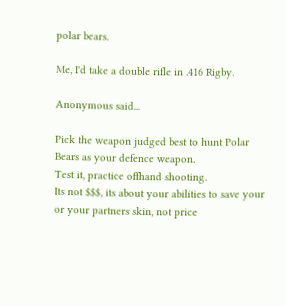polar bears.

Me, I'd take a double rifle in .416 Rigby.

Anonymous said...

Pick the weapon judged best to hunt Polar Bears as your defence weapon.
Test it, practice offhand shooting.
Its not $$$, its about your abilities to save your or your partners skin, not price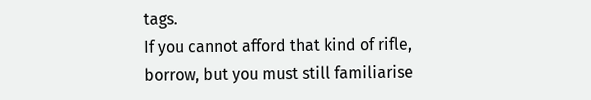tags.
If you cannot afford that kind of rifle, borrow, but you must still familiarise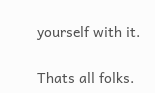yourself with it.

Thats all folks.